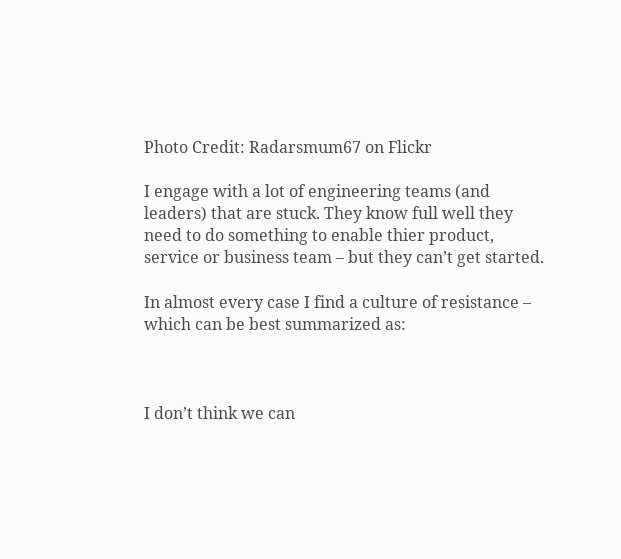Photo Credit: Radarsmum67 on Flickr

I engage with a lot of engineering teams (and leaders) that are stuck. They know full well they need to do something to enable thier product, service or business team – but they can’t get started.

In almost every case I find a culture of resistance – which can be best summarized as:



I don’t think we can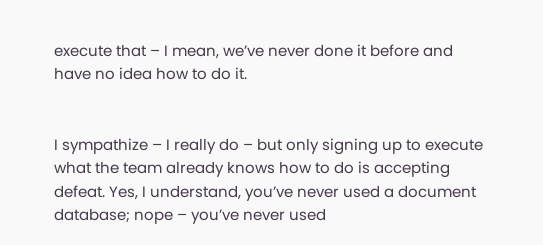execute that – I mean, we’ve never done it before and have no idea how to do it.


I sympathize – I really do – but only signing up to execute what the team already knows how to do is accepting defeat. Yes, I understand, you’ve never used a document database; nope – you’ve never used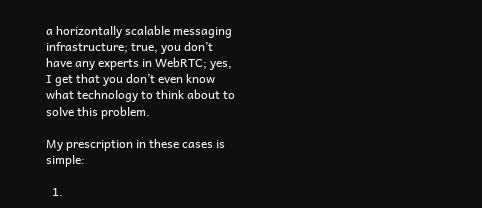a horizontally scalable messaging infrastructure; true, you don’t have any experts in WebRTC; yes, I get that you don’t even know what technology to think about to solve this problem.

My prescription in these cases is simple:

  1.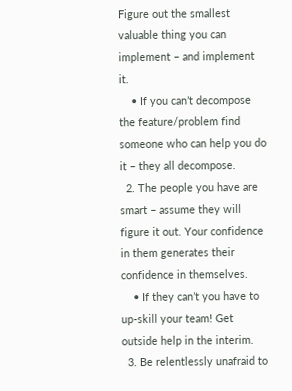Figure out the smallest valuable thing you can implement – and implement it.
    • If you can’t decompose the feature/problem find someone who can help you do it – they all decompose.
  2. The people you have are smart – assume they will figure it out. Your confidence in them generates their confidence in themselves.
    • If they can’t you have to up-skill your team! Get outside help in the interim.
  3. Be relentlessly unafraid to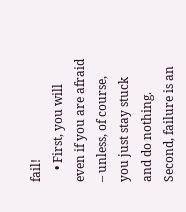fail!
    • First, you will even if you are afraid – unless, of course, you just stay stuck and do nothing. Second, failure is an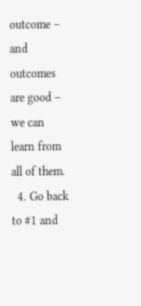outcome – and outcomes are good – we can learn from all of them.
  4. Go back to #1 and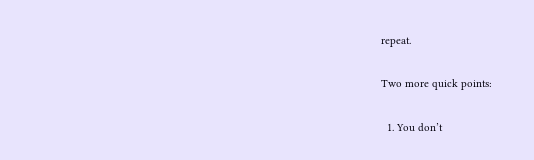repeat.

Two more quick points:

  1. You don’t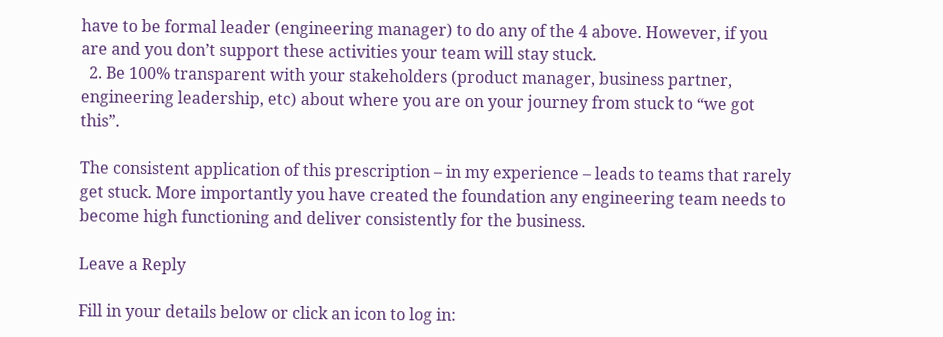have to be formal leader (engineering manager) to do any of the 4 above. However, if you are and you don’t support these activities your team will stay stuck.
  2. Be 100% transparent with your stakeholders (product manager, business partner, engineering leadership, etc) about where you are on your journey from stuck to “we got this”.

The consistent application of this prescription – in my experience – leads to teams that rarely get stuck. More importantly you have created the foundation any engineering team needs to become high functioning and deliver consistently for the business.

Leave a Reply

Fill in your details below or click an icon to log in: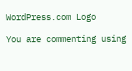WordPress.com Logo

You are commenting using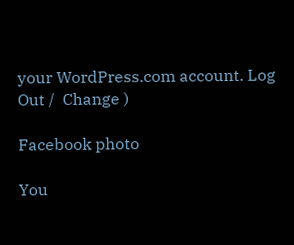your WordPress.com account. Log Out /  Change )

Facebook photo

You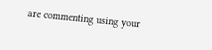are commenting using your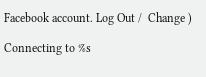Facebook account. Log Out /  Change )

Connecting to %s